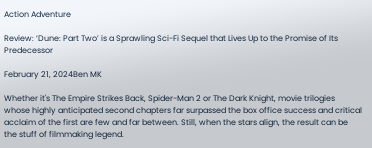Action Adventure

Review: ‘Dune: Part Two’ is a Sprawling Sci-Fi Sequel that Lives Up to the Promise of Its Predecessor

February 21, 2024Ben MK

Whether it's The Empire Strikes Back, Spider-Man 2 or The Dark Knight, movie trilogies whose highly anticipated second chapters far surpassed the box office success and critical acclaim of the first are few and far between. Still, when the stars align, the result can be the stuff of filmmaking legend.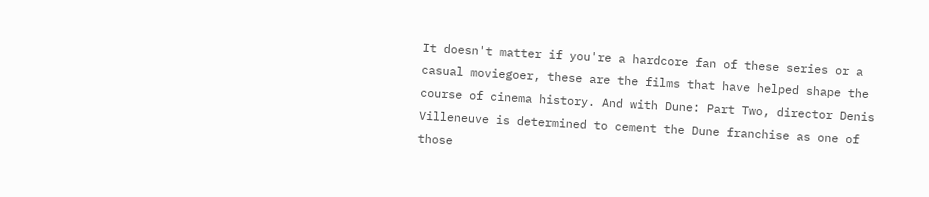It doesn't matter if you're a hardcore fan of these series or a casual moviegoer, these are the films that have helped shape the course of cinema history. And with Dune: Part Two, director Denis Villeneuve is determined to cement the Dune franchise as one of those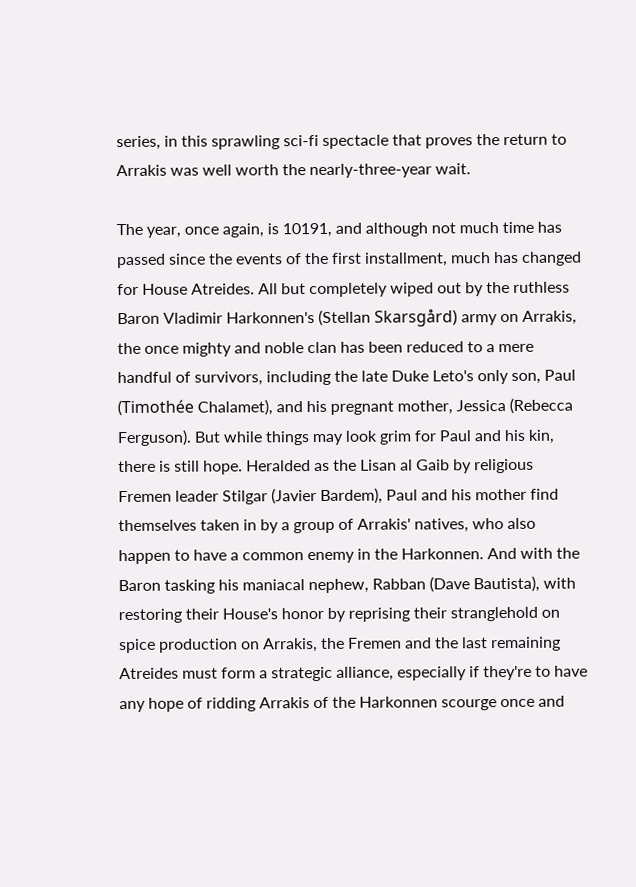series, in this sprawling sci-fi spectacle that proves the return to Arrakis was well worth the nearly-three-year wait.

The year, once again, is 10191, and although not much time has passed since the events of the first installment, much has changed for House Atreides. All but completely wiped out by the ruthless Baron Vladimir Harkonnen's (Stellan Skarsgård) army on Arrakis, the once mighty and noble clan has been reduced to a mere handful of survivors, including the late Duke Leto's only son, Paul (Timothée Chalamet), and his pregnant mother, Jessica (Rebecca Ferguson). But while things may look grim for Paul and his kin, there is still hope. Heralded as the Lisan al Gaib by religious Fremen leader Stilgar (Javier Bardem), Paul and his mother find themselves taken in by a group of Arrakis' natives, who also happen to have a common enemy in the Harkonnen. And with the Baron tasking his maniacal nephew, Rabban (Dave Bautista), with restoring their House's honor by reprising their stranglehold on spice production on Arrakis, the Fremen and the last remaining Atreides must form a strategic alliance, especially if they're to have any hope of ridding Arrakis of the Harkonnen scourge once and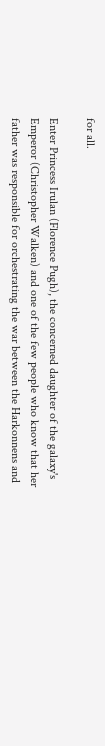for all.

Enter Princess Irulan (Florence Pugh), the concerned daughter of the galaxy's Emperor (Christopher Walken) and one of the few people who know that her father was responsible for orchestrating the war between the Harkonnens and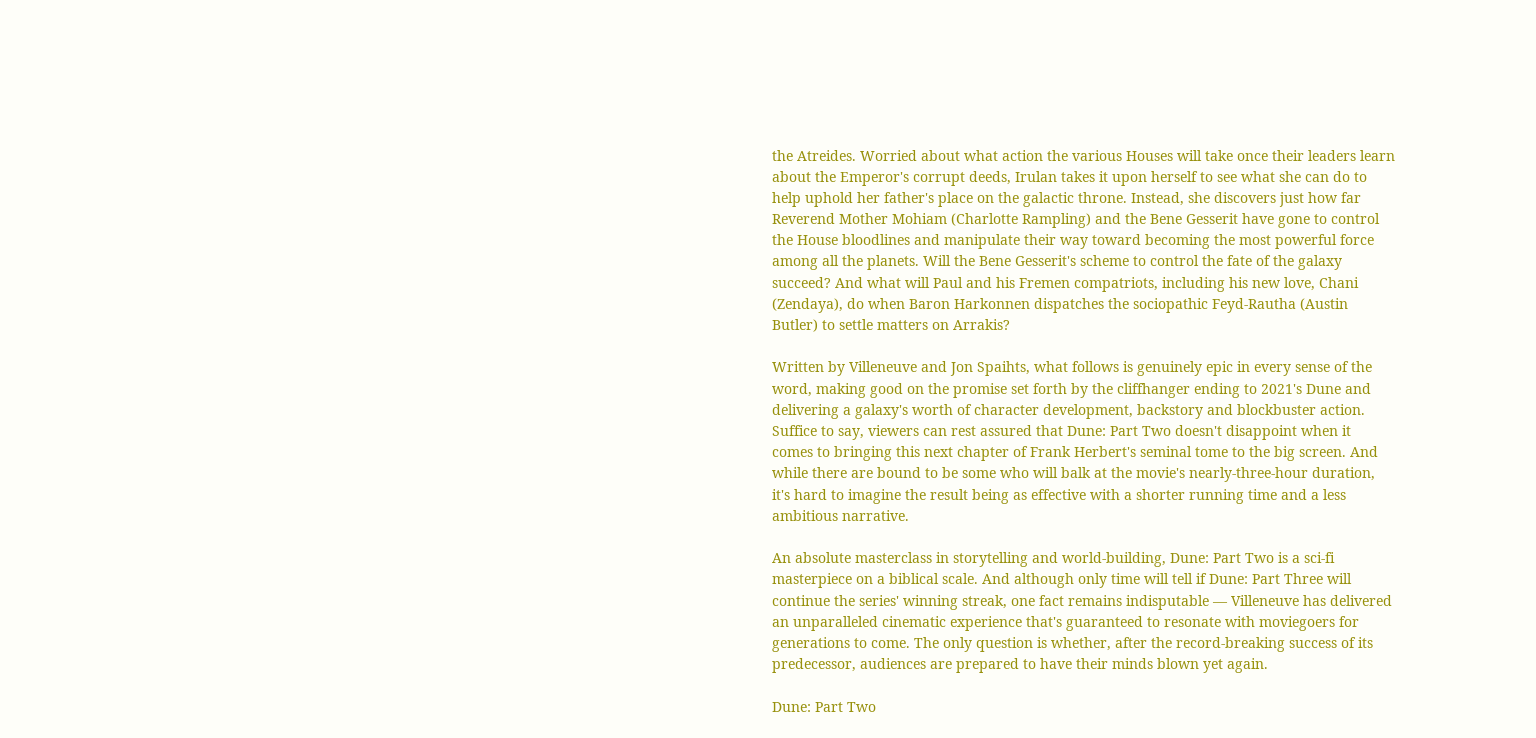the Atreides. Worried about what action the various Houses will take once their leaders learn about the Emperor's corrupt deeds, Irulan takes it upon herself to see what she can do to help uphold her father's place on the galactic throne. Instead, she discovers just how far Reverend Mother Mohiam (Charlotte Rampling) and the Bene Gesserit have gone to control the House bloodlines and manipulate their way toward becoming the most powerful force among all the planets. Will the Bene Gesserit's scheme to control the fate of the galaxy succeed? And what will Paul and his Fremen compatriots, including his new love, Chani (Zendaya), do when Baron Harkonnen dispatches the sociopathic Feyd-Rautha (Austin Butler) to settle matters on Arrakis?

Written by Villeneuve and Jon Spaihts, what follows is genuinely epic in every sense of the word, making good on the promise set forth by the cliffhanger ending to 2021's Dune and delivering a galaxy's worth of character development, backstory and blockbuster action. Suffice to say, viewers can rest assured that Dune: Part Two doesn't disappoint when it comes to bringing this next chapter of Frank Herbert's seminal tome to the big screen. And while there are bound to be some who will balk at the movie's nearly-three-hour duration, it's hard to imagine the result being as effective with a shorter running time and a less ambitious narrative.

An absolute masterclass in storytelling and world-building, Dune: Part Two is a sci-fi masterpiece on a biblical scale. And although only time will tell if Dune: Part Three will continue the series' winning streak, one fact remains indisputable — Villeneuve has delivered an unparalleled cinematic experience that's guaranteed to resonate with moviegoers for generations to come. The only question is whether, after the record-breaking success of its predecessor, audiences are prepared to have their minds blown yet again.

Dune: Part Two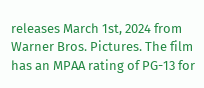releases March 1st, 2024 from Warner Bros. Pictures. The film has an MPAA rating of PG-13 for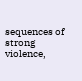sequences of strong violence,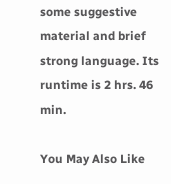some suggestive material and brief strong language. Its runtime is 2 hrs. 46 min.

You May Also Like